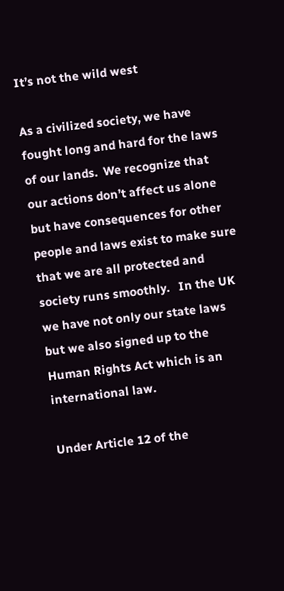It’s not the wild west

As a civilized society, we have fought long and hard for the laws of our lands.  We recognize that our actions don’t affect us alone but have consequences for other people and laws exist to make sure that we are all protected and society runs smoothly.   In the UK we have not only our state laws but we also signed up to the Human Rights Act which is an international law.

Under Article 12 of the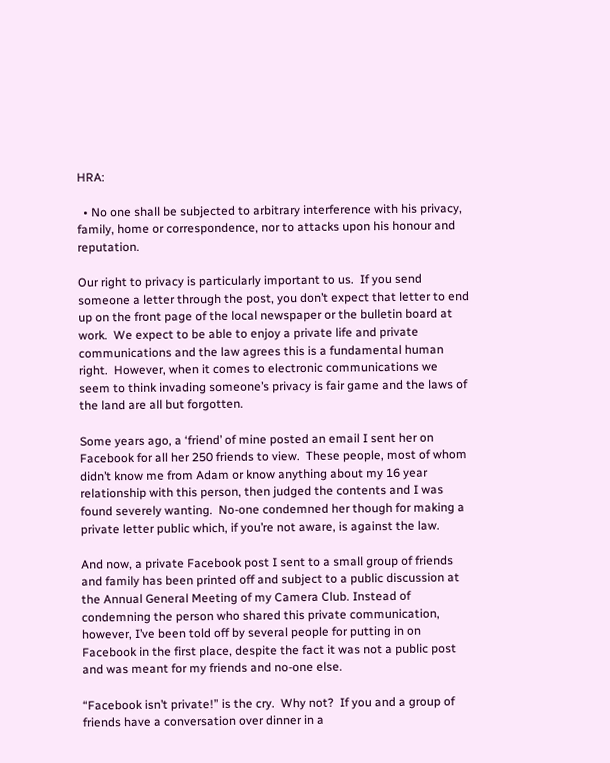HRA:

  • No one shall be subjected to arbitrary interference with his privacy, family, home or correspondence, nor to attacks upon his honour and reputation.

Our right to privacy is particularly important to us.  If you send someone a letter through the post, you don’t expect that letter to end up on the front page of the local newspaper or the bulletin board at work.  We expect to be able to enjoy a private life and private communications and the law agrees this is a fundamental human right.  However, when it comes to electronic communications we seem to think invading someone’s privacy is fair game and the laws of the land are all but forgotten.

Some years ago, a ‘friend’ of mine posted an email I sent her on Facebook for all her 250 friends to view.  These people, most of whom didn’t know me from Adam or know anything about my 16 year relationship with this person, then judged the contents and I was found severely wanting.  No-one condemned her though for making a private letter public which, if you’re not aware, is against the law.

And now, a private Facebook post I sent to a small group of friends and family has been printed off and subject to a public discussion at the Annual General Meeting of my Camera Club. Instead of condemning the person who shared this private communication, however, I’ve been told off by several people for putting in on Facebook in the first place, despite the fact it was not a public post and was meant for my friends and no-one else.

“Facebook isn’t private!” is the cry.  Why not?  If you and a group of friends have a conversation over dinner in a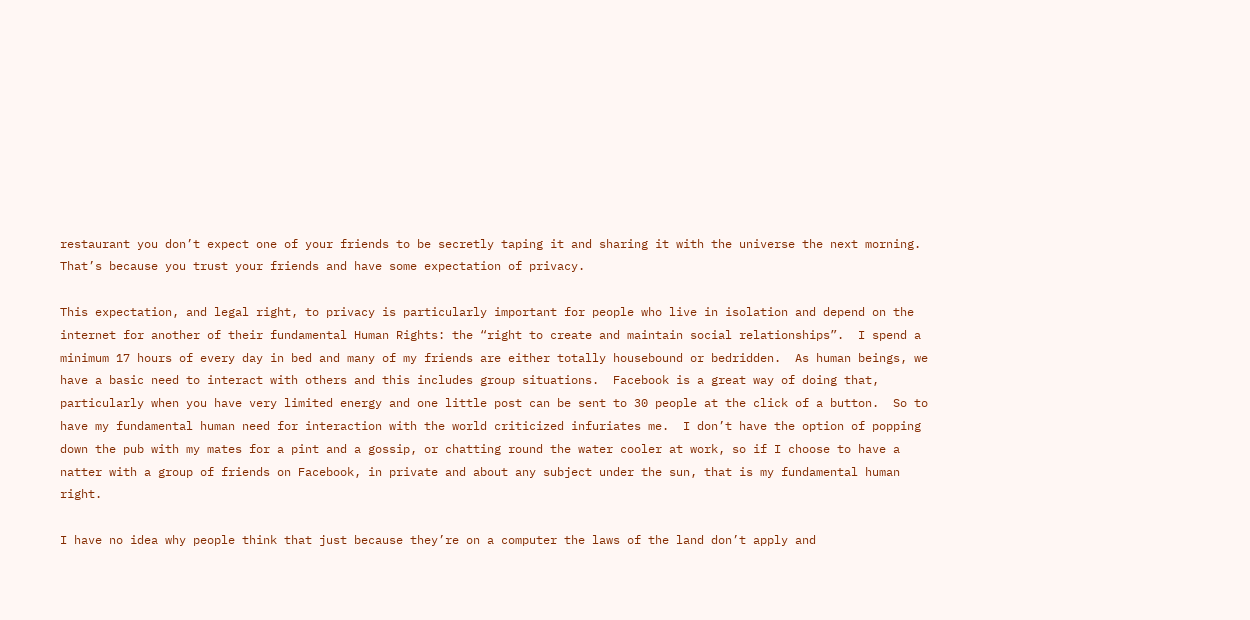restaurant you don’t expect one of your friends to be secretly taping it and sharing it with the universe the next morning.  That’s because you trust your friends and have some expectation of privacy.

This expectation, and legal right, to privacy is particularly important for people who live in isolation and depend on the internet for another of their fundamental Human Rights: the “right to create and maintain social relationships”.  I spend a minimum 17 hours of every day in bed and many of my friends are either totally housebound or bedridden.  As human beings, we have a basic need to interact with others and this includes group situations.  Facebook is a great way of doing that, particularly when you have very limited energy and one little post can be sent to 30 people at the click of a button.  So to have my fundamental human need for interaction with the world criticized infuriates me.  I don’t have the option of popping down the pub with my mates for a pint and a gossip, or chatting round the water cooler at work, so if I choose to have a natter with a group of friends on Facebook, in private and about any subject under the sun, that is my fundamental human right.

I have no idea why people think that just because they’re on a computer the laws of the land don’t apply and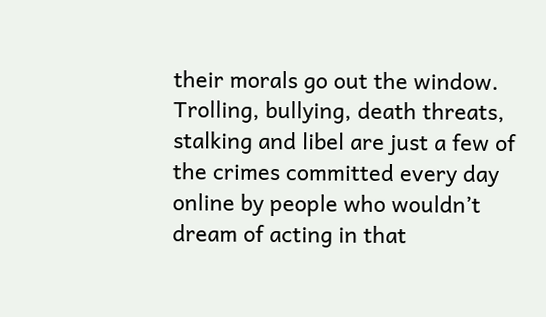their morals go out the window.  Trolling, bullying, death threats, stalking and libel are just a few of the crimes committed every day online by people who wouldn’t dream of acting in that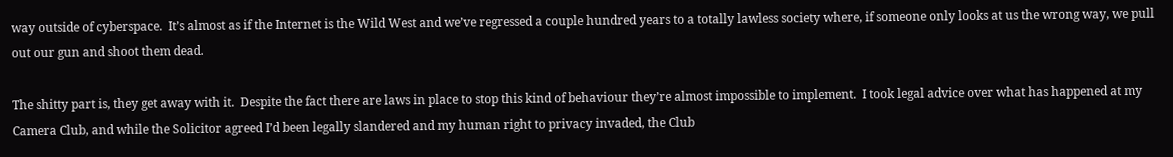way outside of cyberspace.  It’s almost as if the Internet is the Wild West and we’ve regressed a couple hundred years to a totally lawless society where, if someone only looks at us the wrong way, we pull out our gun and shoot them dead.

The shitty part is, they get away with it.  Despite the fact there are laws in place to stop this kind of behaviour they’re almost impossible to implement.  I took legal advice over what has happened at my Camera Club, and while the Solicitor agreed I’d been legally slandered and my human right to privacy invaded, the Club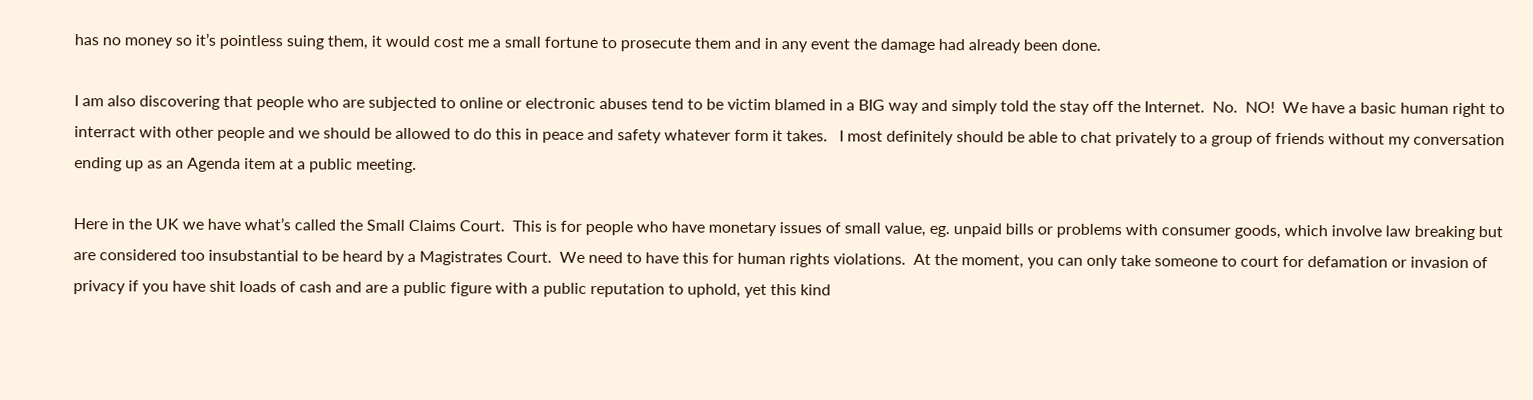has no money so it’s pointless suing them, it would cost me a small fortune to prosecute them and in any event the damage had already been done.

I am also discovering that people who are subjected to online or electronic abuses tend to be victim blamed in a BIG way and simply told the stay off the Internet.  No.  NO!  We have a basic human right to interract with other people and we should be allowed to do this in peace and safety whatever form it takes.   I most definitely should be able to chat privately to a group of friends without my conversation ending up as an Agenda item at a public meeting.

Here in the UK we have what’s called the Small Claims Court.  This is for people who have monetary issues of small value, eg. unpaid bills or problems with consumer goods, which involve law breaking but are considered too insubstantial to be heard by a Magistrates Court.  We need to have this for human rights violations.  At the moment, you can only take someone to court for defamation or invasion of privacy if you have shit loads of cash and are a public figure with a public reputation to uphold, yet this kind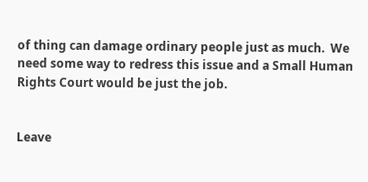of thing can damage ordinary people just as much.  We need some way to redress this issue and a Small Human Rights Court would be just the job.


Leave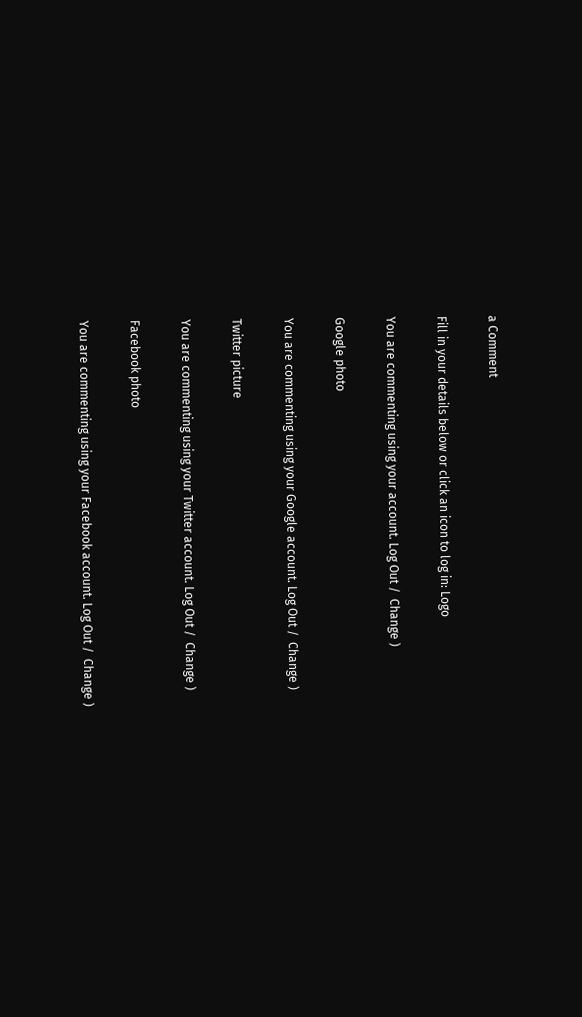a Comment

Fill in your details below or click an icon to log in: Logo

You are commenting using your account. Log Out /  Change )

Google photo

You are commenting using your Google account. Log Out /  Change )

Twitter picture

You are commenting using your Twitter account. Log Out /  Change )

Facebook photo

You are commenting using your Facebook account. Log Out /  Change )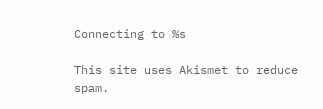Connecting to %s

This site uses Akismet to reduce spam.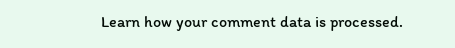Learn how your comment data is processed.